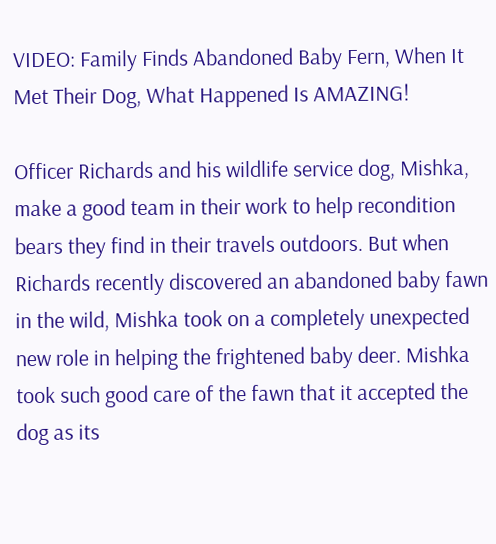VIDEO: Family Finds Abandoned Baby Fern, When It Met Their Dog, What Happened Is AMAZING!

Officer Richards and his wildlife service dog, Mishka, make a good team in their work to help recondition bears they find in their travels outdoors. But when Richards recently discovered an abandoned baby fawn in the wild, Mishka took on a completely unexpected new role in helping the frightened baby deer. Mishka took such good care of the fawn that it accepted the dog as its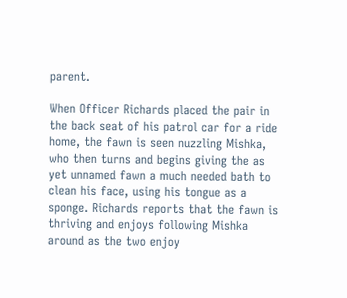parent.

When Officer Richards placed the pair in the back seat of his patrol car for a ride home, the fawn is seen nuzzling Mishka, who then turns and begins giving the as yet unnamed fawn a much needed bath to clean his face, using his tongue as a sponge. Richards reports that the fawn is thriving and enjoys following Mishka around as the two enjoy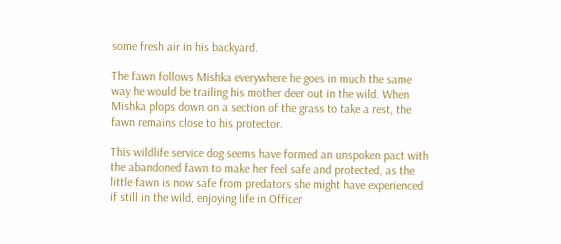some fresh air in his backyard.

The fawn follows Mishka everywhere he goes in much the same way he would be trailing his mother deer out in the wild. When Mishka plops down on a section of the grass to take a rest, the fawn remains close to his protector.

This wildlife service dog seems have formed an unspoken pact with the abandoned fawn to make her feel safe and protected, as the little fawn is now safe from predators she might have experienced if still in the wild, enjoying life in Officer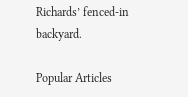Richards’ fenced-in backyard.

Popular Articles